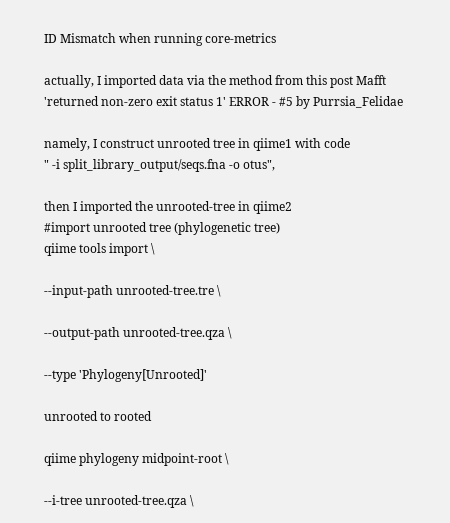ID Mismatch when running core-metrics

actually, I imported data via the method from this post Mafft 'returned non-zero exit status 1' ERROR - #5 by Purrsia_Felidae

namely, I construct unrooted tree in qiime1 with code
" -i split_library_output/seqs.fna -o otus",

then I imported the unrooted-tree in qiime2
#import unrooted tree (phylogenetic tree)
qiime tools import \

--input-path unrooted-tree.tre \

--output-path unrooted-tree.qza \

--type 'Phylogeny[Unrooted]'

unrooted to rooted

qiime phylogeny midpoint-root \

--i-tree unrooted-tree.qza \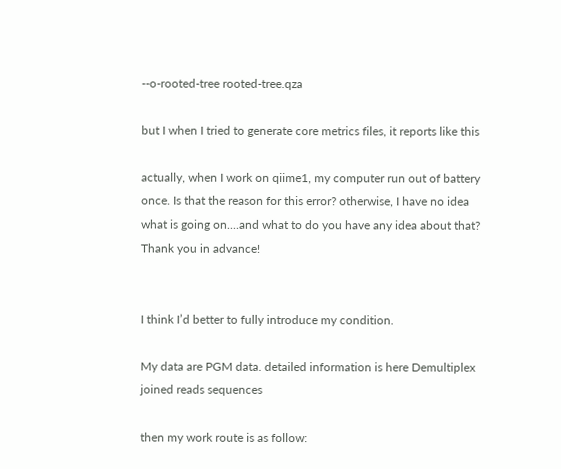--o-rooted-tree rooted-tree.qza

but I when I tried to generate core metrics files, it reports like this

actually, when I work on qiime1, my computer run out of battery once. Is that the reason for this error? otherwise, I have no idea what is going on....and what to do you have any idea about that? Thank you in advance!


I think I’d better to fully introduce my condition.

My data are PGM data. detailed information is here Demultiplex joined reads sequences

then my work route is as follow: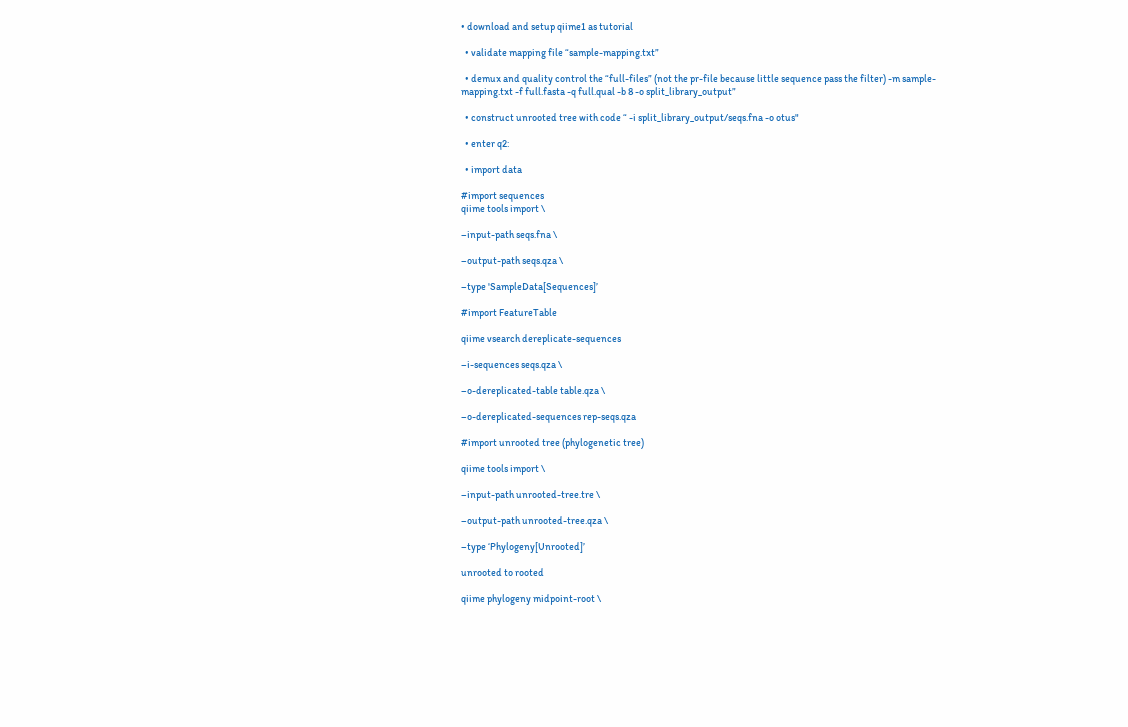• download and setup qiime1 as tutorial

  • validate mapping file “sample-mapping.txt”

  • demux and quality control the “full-files” (not the pr-file because little sequence pass the filter) -m sample-mapping.txt -f full.fasta -q full.qual -b 8 -o split_library_output”

  • construct unrooted tree with code “ -i split_library_output/seqs.fna -o otus"

  • enter q2:

  • import data

#import sequences
qiime tools import \

–input-path seqs.fna \

–output-path seqs.qza \

–type 'SampleData[Sequences]’

#import FeatureTable

qiime vsearch dereplicate-sequences

–i-sequences seqs.qza \

–o-dereplicated-table table.qza \

–o-dereplicated-sequences rep-seqs.qza

#import unrooted tree (phylogenetic tree)

qiime tools import \

–input-path unrooted-tree.tre \

–output-path unrooted-tree.qza \

–type ‘Phylogeny[Unrooted]’

unrooted to rooted

qiime phylogeny midpoint-root \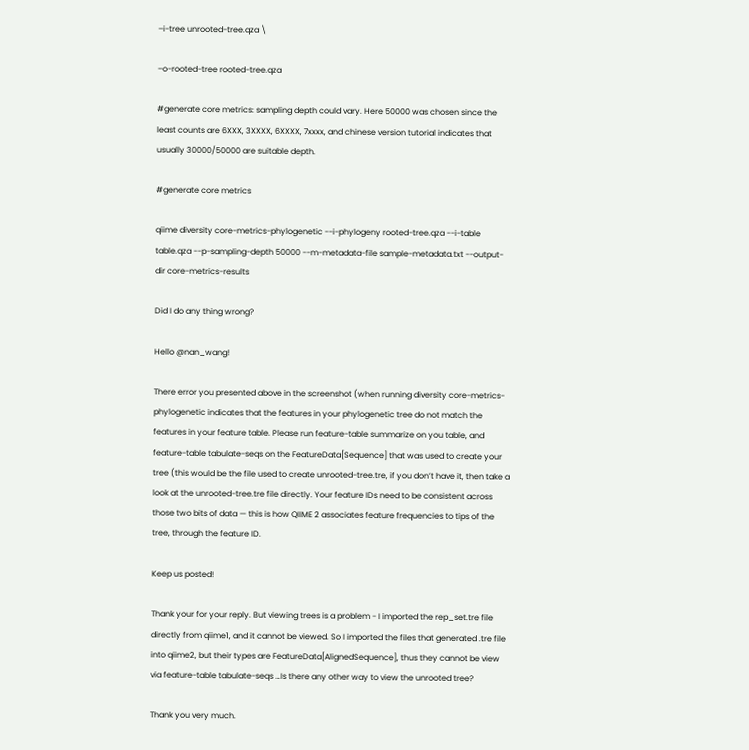–i-tree unrooted-tree.qza \

–o-rooted-tree rooted-tree.qza

#generate core metrics: sampling depth could vary. Here 50000 was chosen since the least counts are 6XXX, 3XXXX, 6XXXX, 7xxxx, and chinese version tutorial indicates that usually 30000/50000 are suitable depth.

#generate core metrics

qiime diversity core-metrics-phylogenetic --i-phylogeny rooted-tree.qza --i-table table.qza --p-sampling-depth 50000 --m-metadata-file sample-metadata.txt --output-dir core-metrics-results

Did I do any thing wrong?

Hello @nan_wang!

There error you presented above in the screenshot (when running diversity core-metrics-phylogenetic indicates that the features in your phylogenetic tree do not match the features in your feature table. Please run feature-table summarize on you table, and feature-table tabulate-seqs on the FeatureData[Sequence] that was used to create your tree (this would be the file used to create unrooted-tree.tre, if you don’t have it, then take a look at the unrooted-tree.tre file directly. Your feature IDs need to be consistent across those two bits of data — this is how QIIME 2 associates feature frequencies to tips of the tree, through the feature ID.

Keep us posted!

Thank your for your reply. But viewing trees is a problem - I imported the rep_set.tre file directly from qiime1, and it cannot be viewed. So I imported the files that generated .tre file into qiime2, but their types are FeatureData[AlignedSequence], thus they cannot be view via feature-table tabulate-seqs …Is there any other way to view the unrooted tree?

Thank you very much.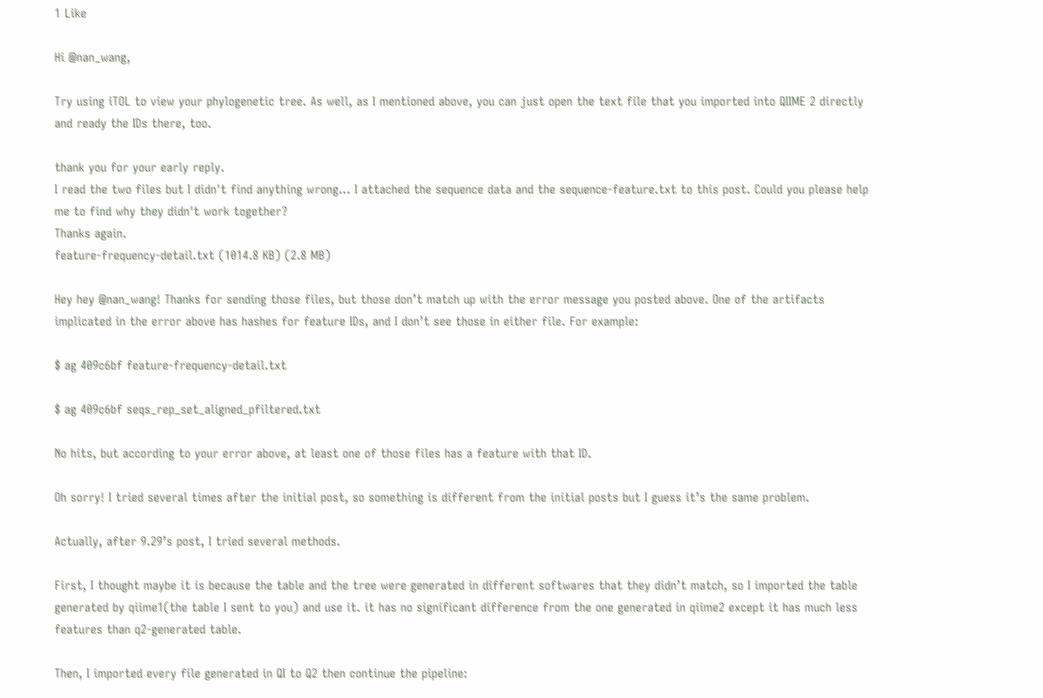1 Like

Hi @nan_wang,

Try using iTOL to view your phylogenetic tree. As well, as I mentioned above, you can just open the text file that you imported into QIIME 2 directly and ready the IDs there, too.

thank you for your early reply.
I read the two files but I didn't find anything wrong... I attached the sequence data and the sequence-feature.txt to this post. Could you please help me to find why they didn't work together?
Thanks again.
feature-frequency-detail.txt (1014.8 KB) (2.8 MB)

Hey hey @nan_wang! Thanks for sending those files, but those don’t match up with the error message you posted above. One of the artifacts implicated in the error above has hashes for feature IDs, and I don’t see those in either file. For example:

$ ag 409c6bf feature-frequency-detail.txt

$ ag 409c6bf seqs_rep_set_aligned_pfiltered.txt

No hits, but according to your error above, at least one of those files has a feature with that ID.

Oh sorry! I tried several times after the initial post, so something is different from the initial posts but I guess it’s the same problem.

Actually, after 9.29’s post, I tried several methods.

First, I thought maybe it is because the table and the tree were generated in different softwares that they didn’t match, so I imported the table generated by qiime1(the table I sent to you) and use it. it has no significant difference from the one generated in qiime2 except it has much less features than q2-generated table.

Then, I imported every file generated in QI to Q2 then continue the pipeline: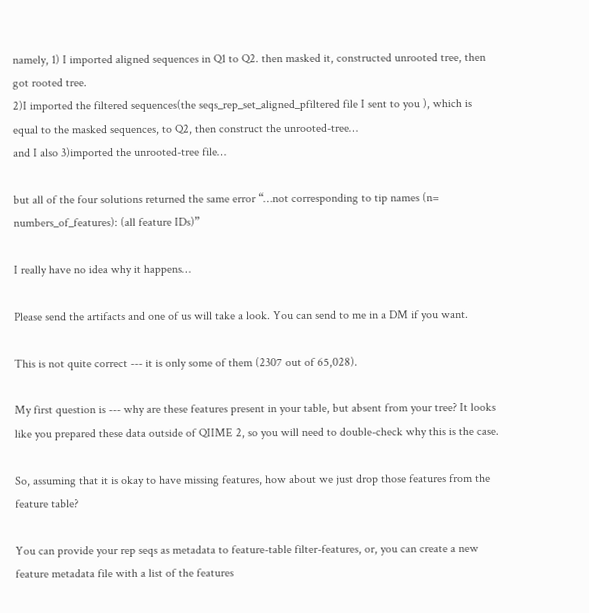namely, 1) I imported aligned sequences in Q1 to Q2. then masked it, constructed unrooted tree, then got rooted tree.
2)I imported the filtered sequences(the seqs_rep_set_aligned_pfiltered file I sent to you ), which is equal to the masked sequences, to Q2, then construct the unrooted-tree…
and I also 3)imported the unrooted-tree file…

but all of the four solutions returned the same error “…not corresponding to tip names (n= numbers_of_features): (all feature IDs)”

I really have no idea why it happens…

Please send the artifacts and one of us will take a look. You can send to me in a DM if you want.

This is not quite correct --- it is only some of them (2307 out of 65,028).

My first question is --- why are these features present in your table, but absent from your tree? It looks like you prepared these data outside of QIIME 2, so you will need to double-check why this is the case.

So, assuming that it is okay to have missing features, how about we just drop those features from the feature table?

You can provide your rep seqs as metadata to feature-table filter-features, or, you can create a new feature metadata file with a list of the features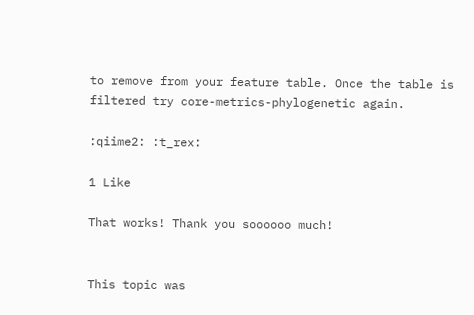to remove from your feature table. Once the table is filtered try core-metrics-phylogenetic again.

:qiime2: :t_rex:

1 Like

That works! Thank you soooooo much!


This topic was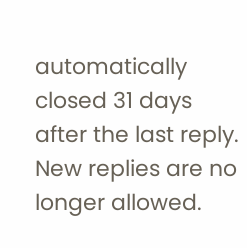automatically closed 31 days after the last reply. New replies are no longer allowed.